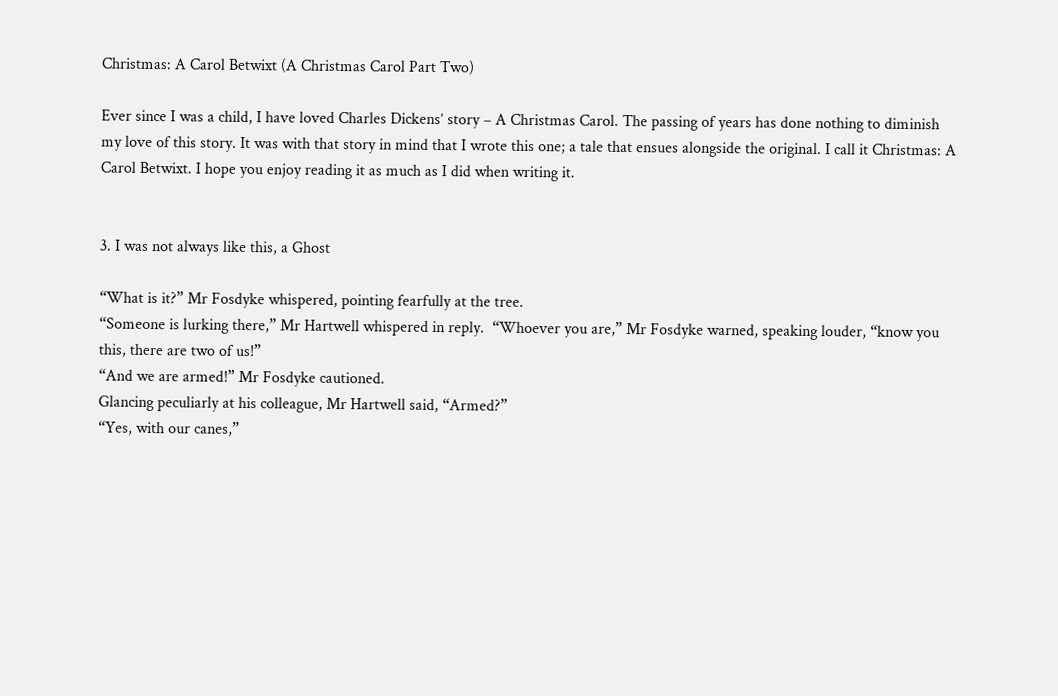Christmas: A Carol Betwixt (A Christmas Carol Part Two)

Ever since I was a child, I have loved Charles Dickens’ story – A Christmas Carol. The passing of years has done nothing to diminish my love of this story. It was with that story in mind that I wrote this one; a tale that ensues alongside the original. I call it Christmas: A Carol Betwixt. I hope you enjoy reading it as much as I did when writing it.


3. I was not always like this, a Ghost

“What is it?” Mr Fosdyke whispered, pointing fearfully at the tree.
“Someone is lurking there,” Mr Hartwell whispered in reply.  “Whoever you are,” Mr Fosdyke warned, speaking louder, “know you this, there are two of us!”
“And we are armed!” Mr Fosdyke cautioned.
Glancing peculiarly at his colleague, Mr Hartwell said, “Armed?”
“Yes, with our canes,”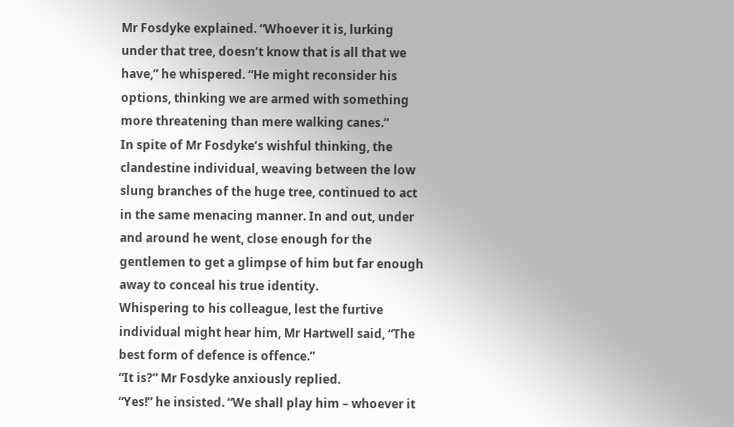Mr Fosdyke explained. “Whoever it is, lurking under that tree, doesn’t know that is all that we have,” he whispered. “He might reconsider his options, thinking we are armed with something more threatening than mere walking canes.”
In spite of Mr Fosdyke’s wishful thinking, the clandestine individual, weaving between the low slung branches of the huge tree, continued to act in the same menacing manner. In and out, under and around he went, close enough for the gentlemen to get a glimpse of him but far enough away to conceal his true identity.
Whispering to his colleague, lest the furtive individual might hear him, Mr Hartwell said, “The best form of defence is offence.”
“It is?” Mr Fosdyke anxiously replied.
“Yes!” he insisted. “We shall play him – whoever it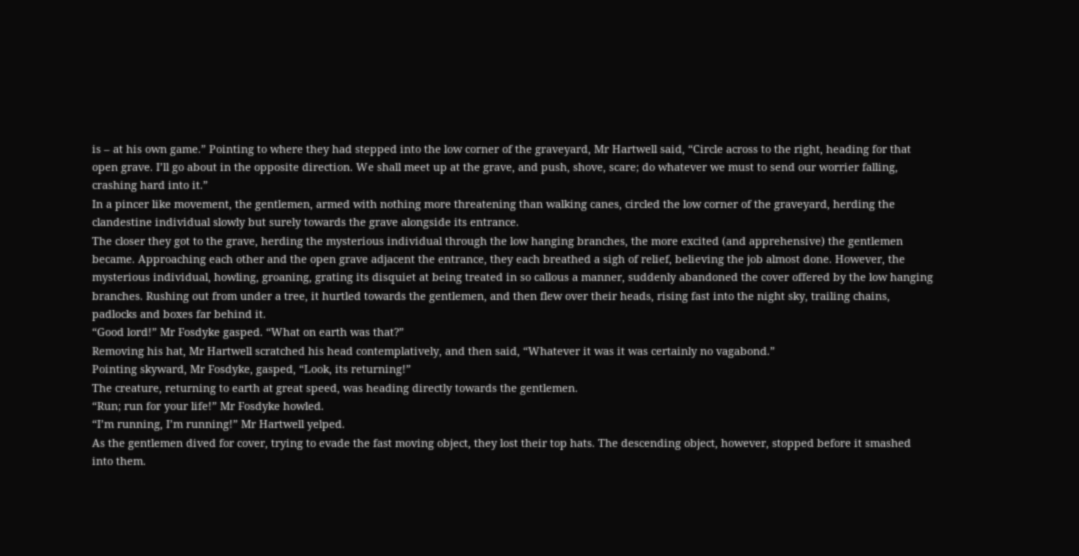is – at his own game.” Pointing to where they had stepped into the low corner of the graveyard, Mr Hartwell said, “Circle across to the right, heading for that open grave. I’ll go about in the opposite direction. We shall meet up at the grave, and push, shove, scare; do whatever we must to send our worrier falling, crashing hard into it.”
In a pincer like movement, the gentlemen, armed with nothing more threatening than walking canes, circled the low corner of the graveyard, herding the clandestine individual slowly but surely towards the grave alongside its entrance.
The closer they got to the grave, herding the mysterious individual through the low hanging branches, the more excited (and apprehensive) the gentlemen became. Approaching each other and the open grave adjacent the entrance, they each breathed a sigh of relief, believing the job almost done. However, the mysterious individual, howling, groaning, grating its disquiet at being treated in so callous a manner, suddenly abandoned the cover offered by the low hanging branches. Rushing out from under a tree, it hurtled towards the gentlemen, and then flew over their heads, rising fast into the night sky, trailing chains, padlocks and boxes far behind it.
“Good lord!” Mr Fosdyke gasped. “What on earth was that?”
Removing his hat, Mr Hartwell scratched his head contemplatively, and then said, “Whatever it was it was certainly no vagabond.”
Pointing skyward, Mr Fosdyke, gasped, “Look, its returning!”
The creature, returning to earth at great speed, was heading directly towards the gentlemen.
“Run; run for your life!” Mr Fosdyke howled.
“I’m running, I’m running!” Mr Hartwell yelped.
As the gentlemen dived for cover, trying to evade the fast moving object, they lost their top hats. The descending object, however, stopped before it smashed into them.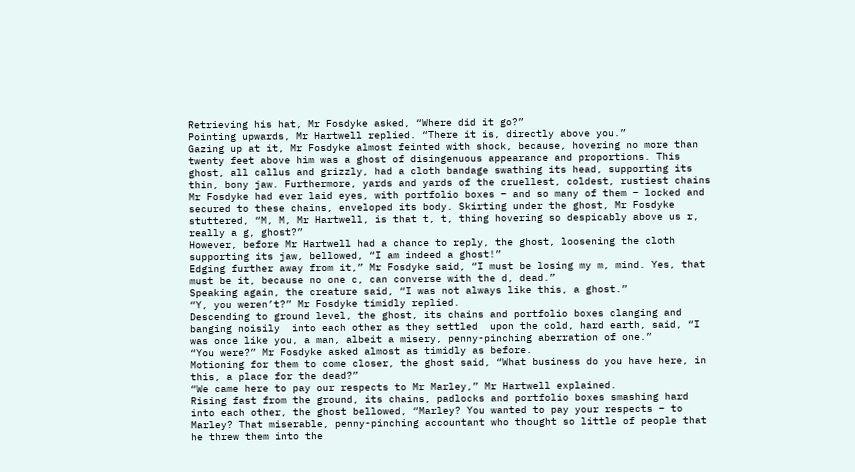Retrieving his hat, Mr Fosdyke asked, “Where did it go?”
Pointing upwards, Mr Hartwell replied. “There it is, directly above you.”
Gazing up at it, Mr Fosdyke almost feinted with shock, because, hovering no more than twenty feet above him was a ghost of disingenuous appearance and proportions. This ghost, all callus and grizzly, had a cloth bandage swathing its head, supporting its thin, bony jaw. Furthermore, yards and yards of the cruellest, coldest, rustiest chains Mr Fosdyke had ever laid eyes, with portfolio boxes – and so many of them – locked and secured to these chains, enveloped its body. Skirting under the ghost, Mr Fosdyke stuttered, “M, M, Mr Hartwell, is that t, t, thing hovering so despicably above us r, really a g, ghost?”
However, before Mr Hartwell had a chance to reply, the ghost, loosening the cloth supporting its jaw, bellowed, “I am indeed a ghost!”
Edging further away from it,” Mr Fosdyke said, “I must be losing my m, mind. Yes, that must be it, because no one c, can converse with the d, dead.”
Speaking again, the creature said, “I was not always like this, a ghost.”
“Y, you weren’t?” Mr Fosdyke timidly replied.
Descending to ground level, the ghost, its chains and portfolio boxes clanging and banging noisily  into each other as they settled  upon the cold, hard earth, said, “I was once like you, a man, albeit a misery, penny-pinching aberration of one.”
“You were?” Mr Fosdyke asked almost as timidly as before.
Motioning for them to come closer, the ghost said, “What business do you have here, in this, a place for the dead?”
“We came here to pay our respects to Mr Marley,” Mr Hartwell explained.
Rising fast from the ground, its chains, padlocks and portfolio boxes smashing hard into each other, the ghost bellowed, “Marley? You wanted to pay your respects – to Marley? That miserable, penny-pinching accountant who thought so little of people that he threw them into the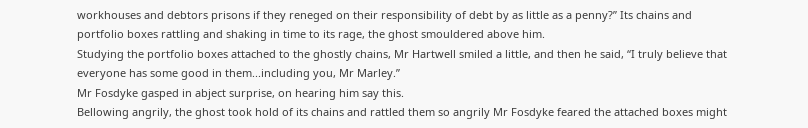workhouses and debtors prisons if they reneged on their responsibility of debt by as little as a penny?” Its chains and portfolio boxes rattling and shaking in time to its rage, the ghost smouldered above him.
Studying the portfolio boxes attached to the ghostly chains, Mr Hartwell smiled a little, and then he said, “I truly believe that everyone has some good in them...including you, Mr Marley.”
Mr Fosdyke gasped in abject surprise, on hearing him say this.
Bellowing angrily, the ghost took hold of its chains and rattled them so angrily Mr Fosdyke feared the attached boxes might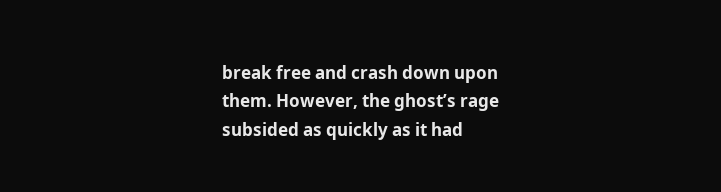break free and crash down upon them. However, the ghost’s rage subsided as quickly as it had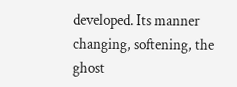developed. Its manner changing, softening, the ghost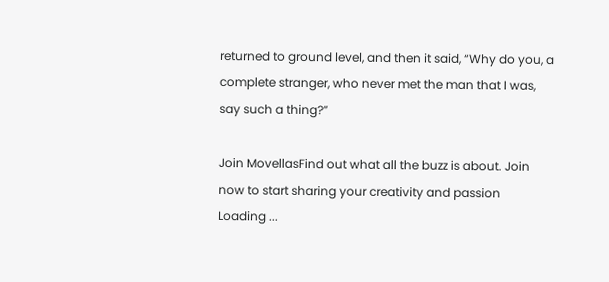returned to ground level, and then it said, “Why do you, a complete stranger, who never met the man that I was, say such a thing?”

Join MovellasFind out what all the buzz is about. Join now to start sharing your creativity and passion
Loading ...